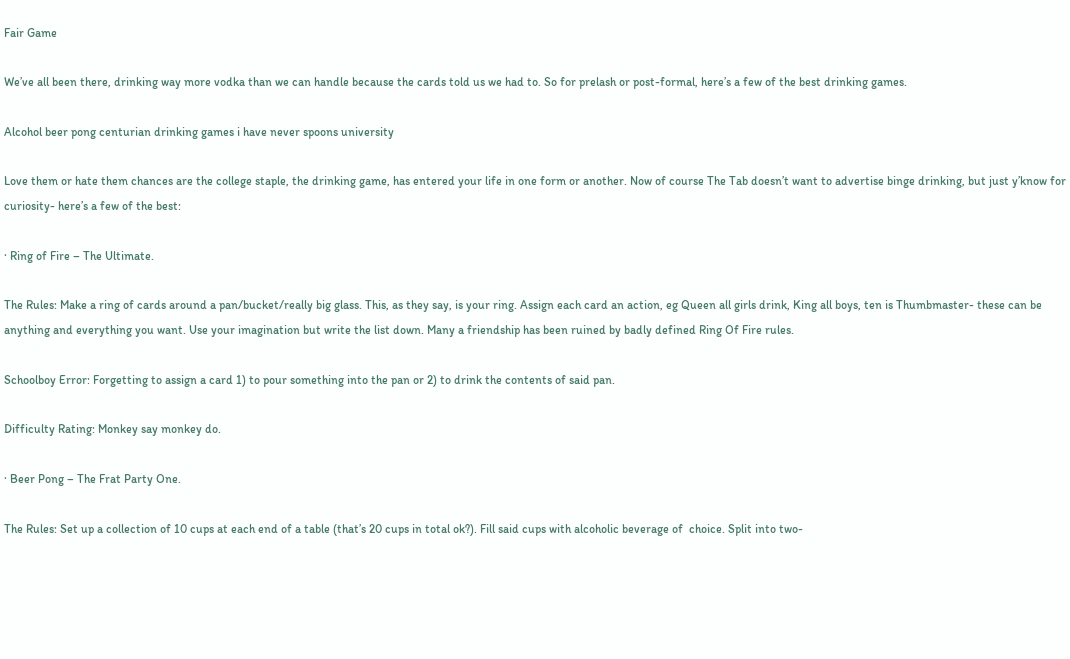Fair Game

We’ve all been there, drinking way more vodka than we can handle because the cards told us we had to. So for prelash or post-formal, here’s a few of the best drinking games.

Alcohol beer pong centurian drinking games i have never spoons university

Love them or hate them chances are the college staple, the drinking game, has entered your life in one form or another. Now of course The Tab doesn’t want to advertise binge drinking, but just y’know for curiosity- here’s a few of the best:

· Ring of Fire – The Ultimate.

The Rules: Make a ring of cards around a pan/bucket/really big glass. This, as they say, is your ring. Assign each card an action, eg Queen all girls drink, King all boys, ten is Thumbmaster- these can be anything and everything you want. Use your imagination but write the list down. Many a friendship has been ruined by badly defined Ring Of Fire rules.

Schoolboy Error: Forgetting to assign a card 1) to pour something into the pan or 2) to drink the contents of said pan.

Difficulty Rating: Monkey say monkey do.

· Beer Pong – The Frat Party One.

The Rules: Set up a collection of 10 cups at each end of a table (that’s 20 cups in total ok?). Fill said cups with alcoholic beverage of  choice. Split into two-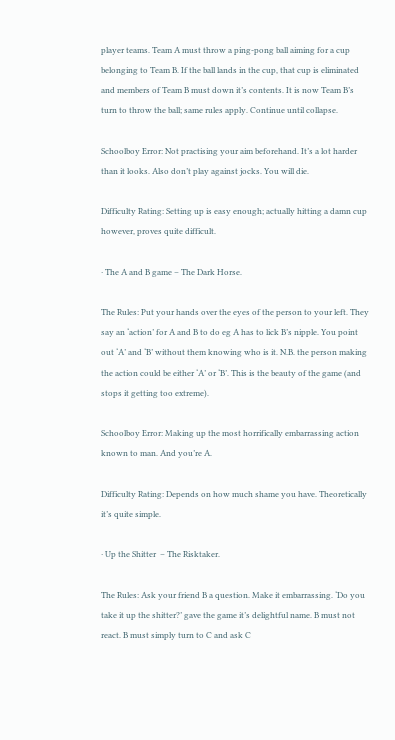player teams. Team A must throw a ping-pong ball aiming for a cup belonging to Team B. If the ball lands in the cup, that cup is eliminated and members of Team B must down it’s contents. It is now Team B’s turn to throw the ball; same rules apply. Continue until collapse.

Schoolboy Error: Not practising your aim beforehand. It’s a lot harder than it looks. Also don’t play against jocks. You will die.

Difficulty Rating: Setting up is easy enough; actually hitting a damn cup however, proves quite difficult.

· The A and B game – The Dark Horse.

The Rules: Put your hands over the eyes of the person to your left. They say an ‘action’ for A and B to do eg A has to lick B’s nipple. You point out ‘A’ and ‘B’ without them knowing who is it. N.B. the person making the action could be either ‘A’ or ‘B’. This is the beauty of the game (and stops it getting too extreme).

Schoolboy Error: Making up the most horrifically embarrassing action known to man. And you’re A.

Difficulty Rating: Depends on how much shame you have. Theoretically it’s quite simple.

· Up the Shitter  – The Risktaker.

The Rules: Ask your friend B a question. Make it embarrassing. ‘Do you take it up the shitter?’ gave the game it’s delightful name. B must not react. B must simply turn to C and ask C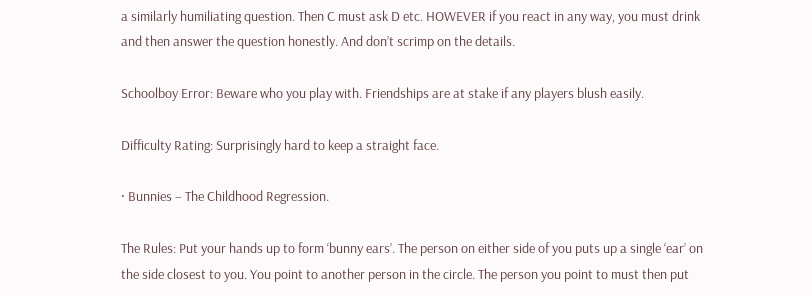a similarly humiliating question. Then C must ask D etc. HOWEVER if you react in any way, you must drink and then answer the question honestly. And don’t scrimp on the details.

Schoolboy Error: Beware who you play with. Friendships are at stake if any players blush easily.

Difficulty Rating: Surprisingly hard to keep a straight face.

· Bunnies – The Childhood Regression.

The Rules: Put your hands up to form ‘bunny ears’. The person on either side of you puts up a single ‘ear’ on the side closest to you. You point to another person in the circle. The person you point to must then put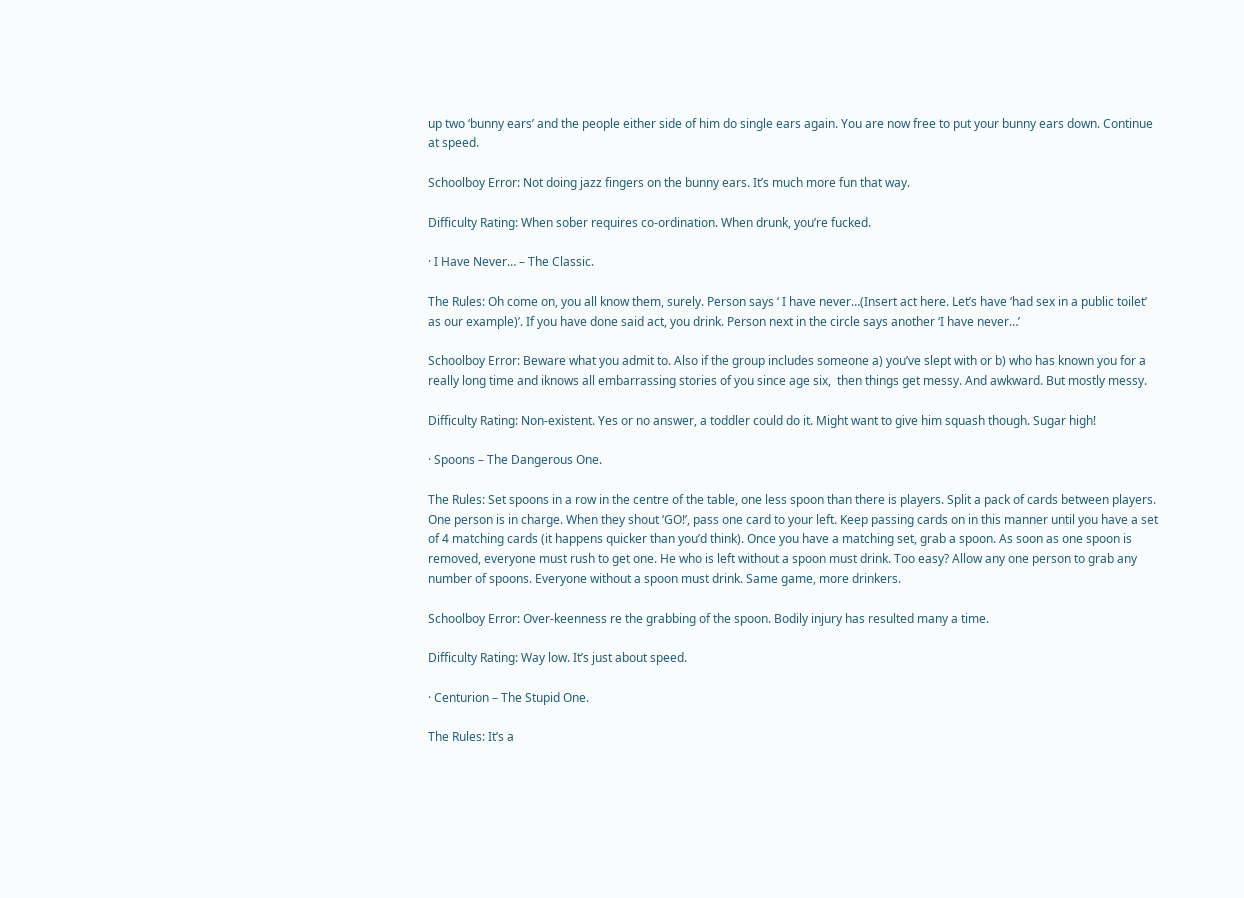up two ‘bunny ears’ and the people either side of him do single ears again. You are now free to put your bunny ears down. Continue at speed.

Schoolboy Error: Not doing jazz fingers on the bunny ears. It’s much more fun that way.

Difficulty Rating: When sober requires co-ordination. When drunk, you’re fucked.

· I Have Never… – The Classic.

The Rules: Oh come on, you all know them, surely. Person says ‘ I have never…(Insert act here. Let’s have ‘had sex in a public toilet’ as our example)’. If you have done said act, you drink. Person next in the circle says another ‘I have never…’

Schoolboy Error: Beware what you admit to. Also if the group includes someone a) you’ve slept with or b) who has known you for a really long time and iknows all embarrassing stories of you since age six,  then things get messy. And awkward. But mostly messy.

Difficulty Rating: Non-existent. Yes or no answer, a toddler could do it. Might want to give him squash though. Sugar high!

· Spoons – The Dangerous One.

The Rules: Set spoons in a row in the centre of the table, one less spoon than there is players. Split a pack of cards between players. One person is in charge. When they shout ‘GO!’, pass one card to your left. Keep passing cards on in this manner until you have a set of 4 matching cards (it happens quicker than you’d think). Once you have a matching set, grab a spoon. As soon as one spoon is removed, everyone must rush to get one. He who is left without a spoon must drink. Too easy? Allow any one person to grab any number of spoons. Everyone without a spoon must drink. Same game, more drinkers.

Schoolboy Error: Over-keenness re the grabbing of the spoon. Bodily injury has resulted many a time.

Difficulty Rating: Way low. It’s just about speed.

· Centurion – The Stupid One.

The Rules: It’s a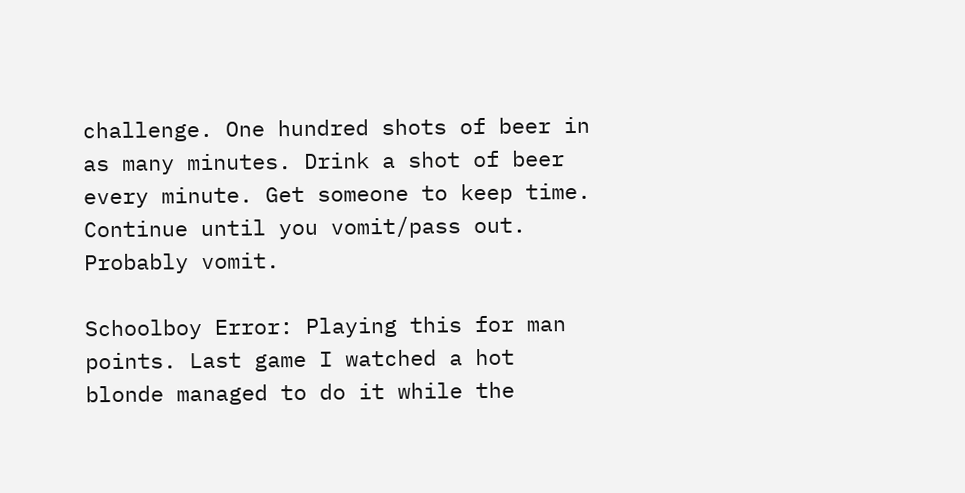challenge. One hundred shots of beer in as many minutes. Drink a shot of beer every minute. Get someone to keep time. Continue until you vomit/pass out. Probably vomit.

Schoolboy Error: Playing this for man points. Last game I watched a hot blonde managed to do it while the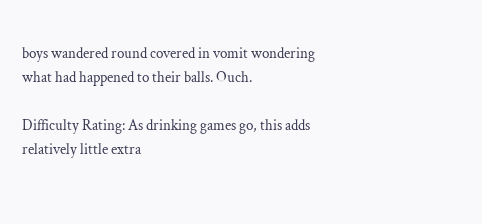boys wandered round covered in vomit wondering what had happened to their balls. Ouch.

Difficulty Rating: As drinking games go, this adds relatively little extra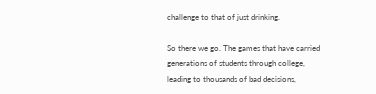challenge to that of just drinking.

So there we go. The games that have carried generations of students through college, leading to thousands of bad decisions,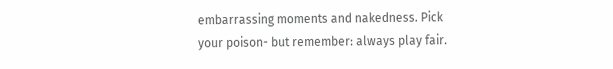embarrassing moments and nakedness. Pick your poison- but remember: always play fair.